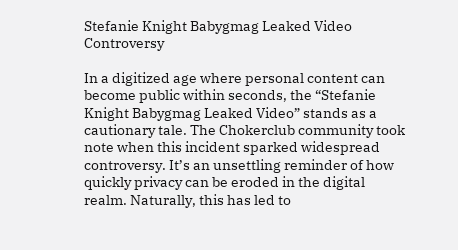Stefanie Knight Babygmag Leaked Video Controversy

In a digitized age where personal content can become public within seconds, the “Stefanie Knight Babygmag Leaked Video” stands as a cautionary tale. The Chokerclub community took note when this incident sparked widespread controversy. It’s an unsettling reminder of how quickly privacy can be eroded in the digital realm. Naturally, this has led to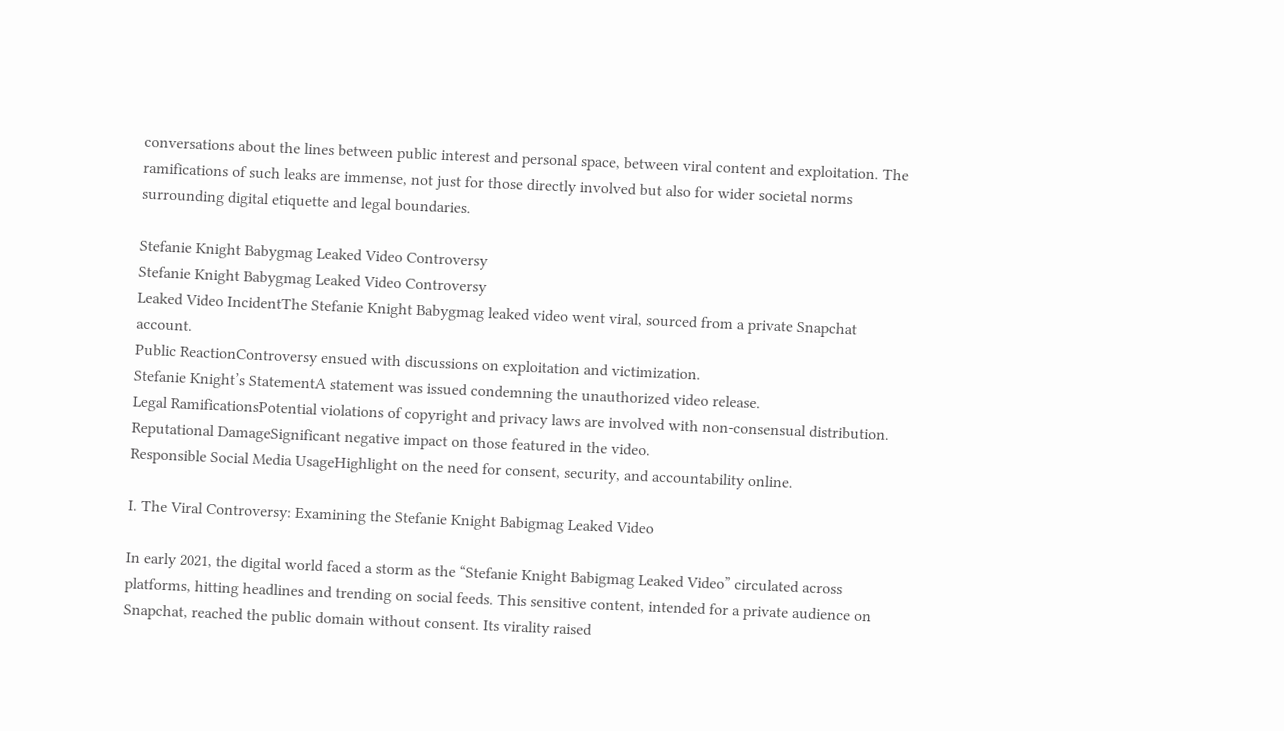conversations about the lines between public interest and personal space, between viral content and exploitation. The ramifications of such leaks are immense, not just for those directly involved but also for wider societal norms surrounding digital etiquette and legal boundaries.

Stefanie Knight Babygmag Leaked Video Controversy
Stefanie Knight Babygmag Leaked Video Controversy
Leaked Video IncidentThe Stefanie Knight Babygmag leaked video went viral, sourced from a private Snapchat account.
Public ReactionControversy ensued with discussions on exploitation and victimization.
Stefanie Knight’s StatementA statement was issued condemning the unauthorized video release.
Legal RamificationsPotential violations of copyright and privacy laws are involved with non-consensual distribution.
Reputational DamageSignificant negative impact on those featured in the video.
Responsible Social Media UsageHighlight on the need for consent, security, and accountability online.

I. The Viral Controversy: Examining the Stefanie Knight Babigmag Leaked Video

In early 2021, the digital world faced a storm as the “Stefanie Knight Babigmag Leaked Video” circulated across platforms, hitting headlines and trending on social feeds. This sensitive content, intended for a private audience on Snapchat, reached the public domain without consent. Its virality raised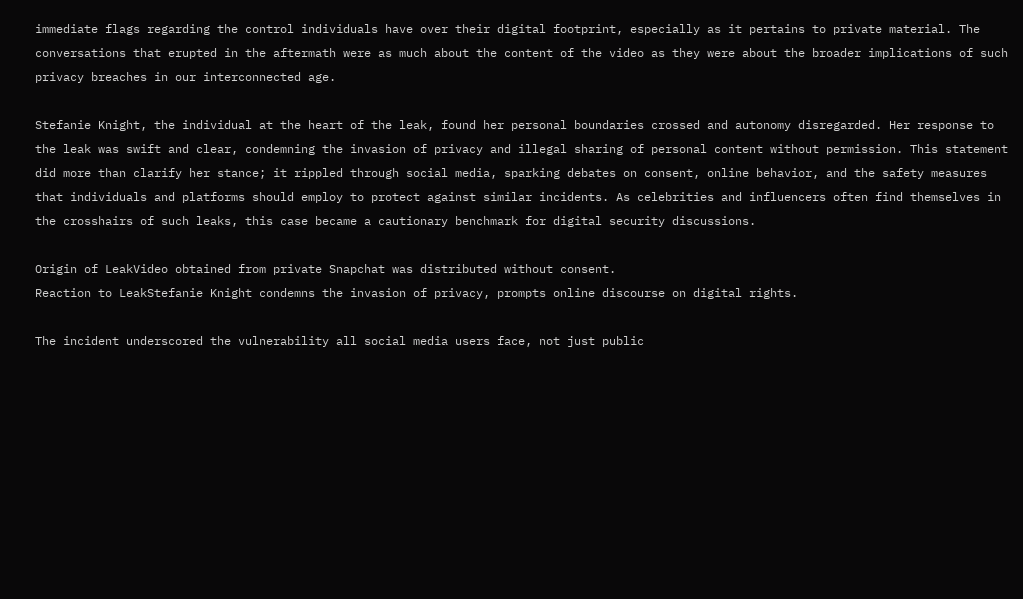immediate flags regarding the control individuals have over their digital footprint, especially as it pertains to private material. The conversations that erupted in the aftermath were as much about the content of the video as they were about the broader implications of such privacy breaches in our interconnected age.

Stefanie Knight, the individual at the heart of the leak, found her personal boundaries crossed and autonomy disregarded. Her response to the leak was swift and clear, condemning the invasion of privacy and illegal sharing of personal content without permission. This statement did more than clarify her stance; it rippled through social media, sparking debates on consent, online behavior, and the safety measures that individuals and platforms should employ to protect against similar incidents. As celebrities and influencers often find themselves in the crosshairs of such leaks, this case became a cautionary benchmark for digital security discussions.

Origin of LeakVideo obtained from private Snapchat was distributed without consent.
Reaction to LeakStefanie Knight condemns the invasion of privacy, prompts online discourse on digital rights.

The incident underscored the vulnerability all social media users face, not just public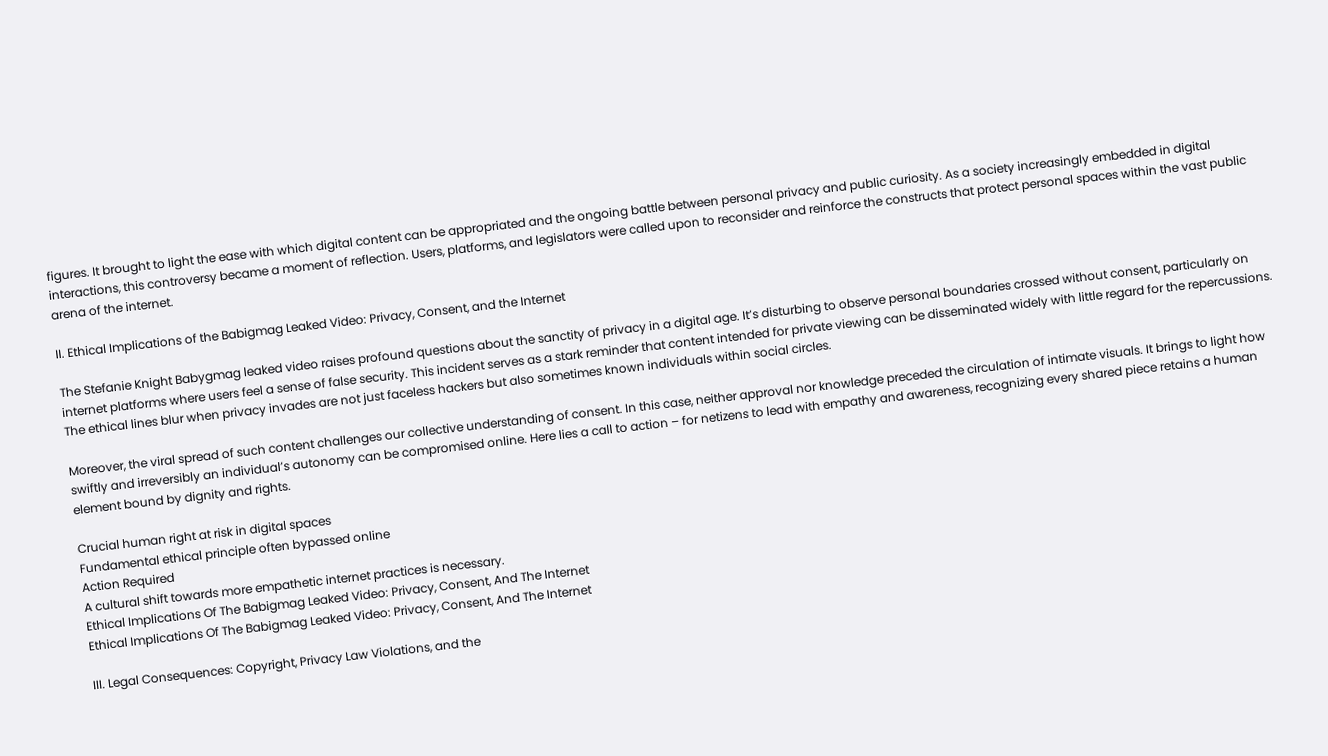figures. It brought to light the ease with which digital content can be appropriated and the ongoing battle between personal privacy and public curiosity. As a society increasingly embedded in digital interactions, this controversy became a moment of reflection. Users, platforms, and legislators were called upon to reconsider and reinforce the constructs that protect personal spaces within the vast public arena of the internet.

II. Ethical Implications of the Babigmag Leaked Video: Privacy, Consent, and the Internet

The Stefanie Knight Babygmag leaked video raises profound questions about the sanctity of privacy in a digital age. It’s disturbing to observe personal boundaries crossed without consent, particularly on internet platforms where users feel a sense of false security. This incident serves as a stark reminder that content intended for private viewing can be disseminated widely with little regard for the repercussions. The ethical lines blur when privacy invades are not just faceless hackers but also sometimes known individuals within social circles.

Moreover, the viral spread of such content challenges our collective understanding of consent. In this case, neither approval nor knowledge preceded the circulation of intimate visuals. It brings to light how swiftly and irreversibly an individual’s autonomy can be compromised online. Here lies a call to action – for netizens to lead with empathy and awareness, recognizing every shared piece retains a human element bound by dignity and rights.

Crucial human right at risk in digital spaces
Fundamental ethical principle often bypassed online
Action Required
A cultural shift towards more empathetic internet practices is necessary.
Ethical Implications Of The Babigmag Leaked Video: Privacy, Consent, And The Internet
Ethical Implications Of The Babigmag Leaked Video: Privacy, Consent, And The Internet

III. Legal Consequences: Copyright, Privacy Law Violations, and the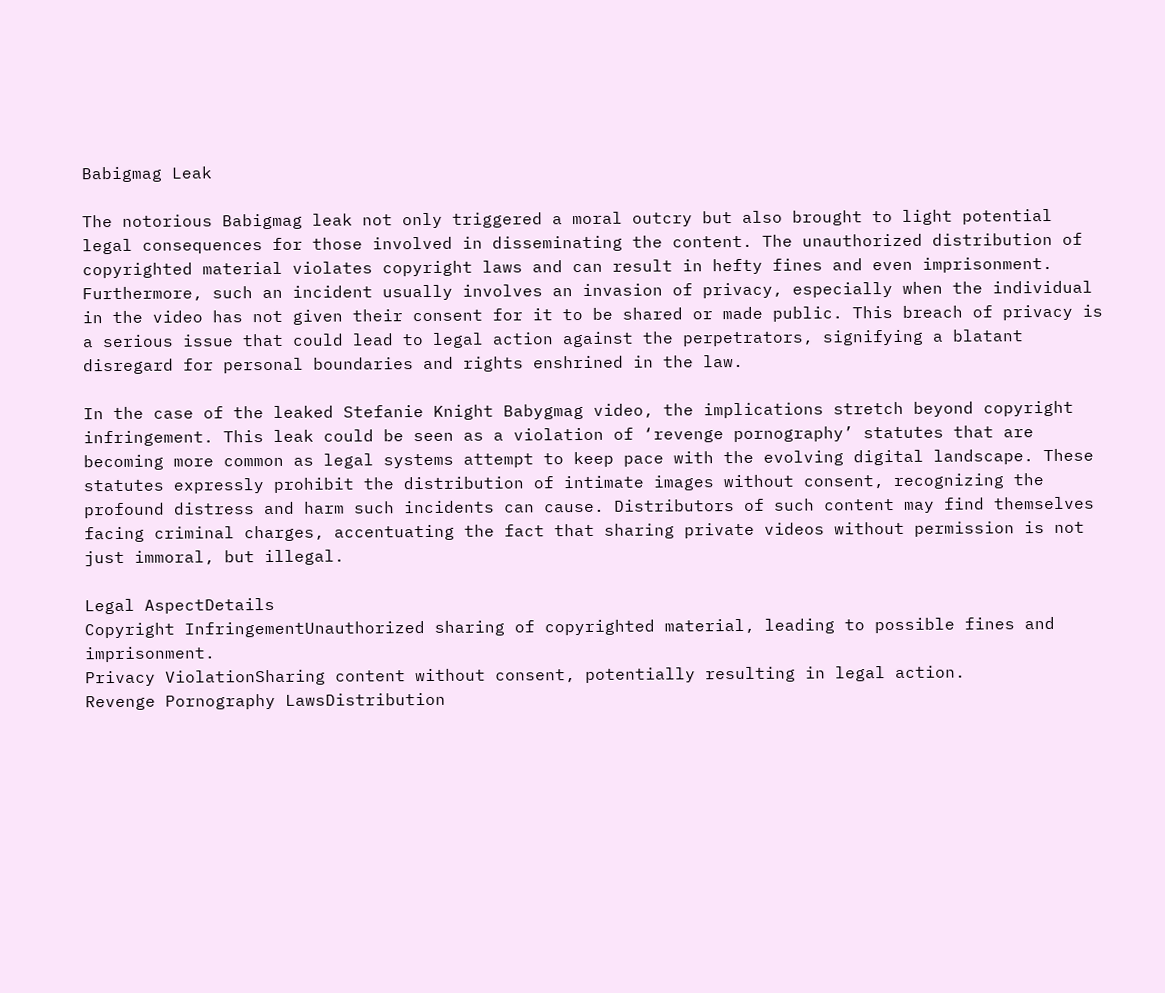Babigmag Leak

The notorious Babigmag leak not only triggered a moral outcry but also brought to light potential legal consequences for those involved in disseminating the content. The unauthorized distribution of copyrighted material violates copyright laws and can result in hefty fines and even imprisonment. Furthermore, such an incident usually involves an invasion of privacy, especially when the individual in the video has not given their consent for it to be shared or made public. This breach of privacy is a serious issue that could lead to legal action against the perpetrators, signifying a blatant disregard for personal boundaries and rights enshrined in the law.

In the case of the leaked Stefanie Knight Babygmag video, the implications stretch beyond copyright infringement. This leak could be seen as a violation of ‘revenge pornography’ statutes that are becoming more common as legal systems attempt to keep pace with the evolving digital landscape. These statutes expressly prohibit the distribution of intimate images without consent, recognizing the profound distress and harm such incidents can cause. Distributors of such content may find themselves facing criminal charges, accentuating the fact that sharing private videos without permission is not just immoral, but illegal.

Legal AspectDetails
Copyright InfringementUnauthorized sharing of copyrighted material, leading to possible fines and imprisonment.
Privacy ViolationSharing content without consent, potentially resulting in legal action.
Revenge Pornography LawsDistribution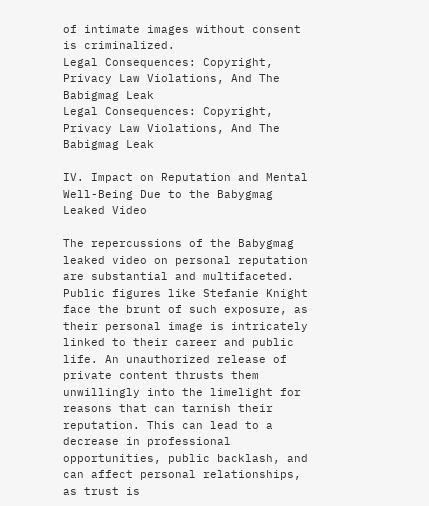of intimate images without consent is criminalized.
Legal Consequences: Copyright, Privacy Law Violations, And The Babigmag Leak
Legal Consequences: Copyright, Privacy Law Violations, And The Babigmag Leak

IV. Impact on Reputation and Mental Well-Being Due to the Babygmag Leaked Video

The repercussions of the Babygmag leaked video on personal reputation are substantial and multifaceted. Public figures like Stefanie Knight face the brunt of such exposure, as their personal image is intricately linked to their career and public life. An unauthorized release of private content thrusts them unwillingly into the limelight for reasons that can tarnish their reputation. This can lead to a decrease in professional opportunities, public backlash, and can affect personal relationships, as trust is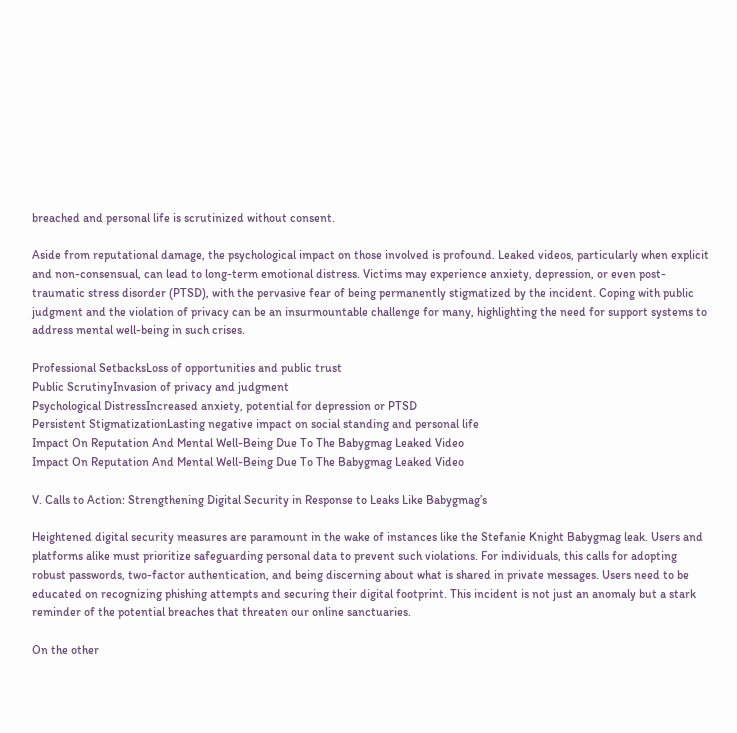breached and personal life is scrutinized without consent.

Aside from reputational damage, the psychological impact on those involved is profound. Leaked videos, particularly when explicit and non-consensual, can lead to long-term emotional distress. Victims may experience anxiety, depression, or even post-traumatic stress disorder (PTSD), with the pervasive fear of being permanently stigmatized by the incident. Coping with public judgment and the violation of privacy can be an insurmountable challenge for many, highlighting the need for support systems to address mental well-being in such crises.

Professional SetbacksLoss of opportunities and public trust
Public ScrutinyInvasion of privacy and judgment
Psychological DistressIncreased anxiety, potential for depression or PTSD
Persistent StigmatizationLasting negative impact on social standing and personal life
Impact On Reputation And Mental Well-Being Due To The Babygmag Leaked Video
Impact On Reputation And Mental Well-Being Due To The Babygmag Leaked Video

V. Calls to Action: Strengthening Digital Security in Response to Leaks Like Babygmag’s

Heightened digital security measures are paramount in the wake of instances like the Stefanie Knight Babygmag leak. Users and platforms alike must prioritize safeguarding personal data to prevent such violations. For individuals, this calls for adopting robust passwords, two-factor authentication, and being discerning about what is shared in private messages. Users need to be educated on recognizing phishing attempts and securing their digital footprint. This incident is not just an anomaly but a stark reminder of the potential breaches that threaten our online sanctuaries.

On the other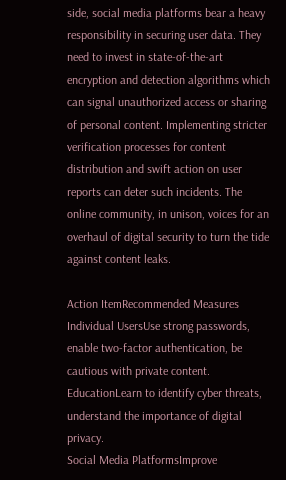side, social media platforms bear a heavy responsibility in securing user data. They need to invest in state-of-the-art encryption and detection algorithms which can signal unauthorized access or sharing of personal content. Implementing stricter verification processes for content distribution and swift action on user reports can deter such incidents. The online community, in unison, voices for an overhaul of digital security to turn the tide against content leaks.

Action ItemRecommended Measures
Individual UsersUse strong passwords, enable two-factor authentication, be cautious with private content.
EducationLearn to identify cyber threats, understand the importance of digital privacy.
Social Media PlatformsImprove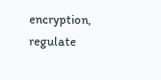encryption, regulate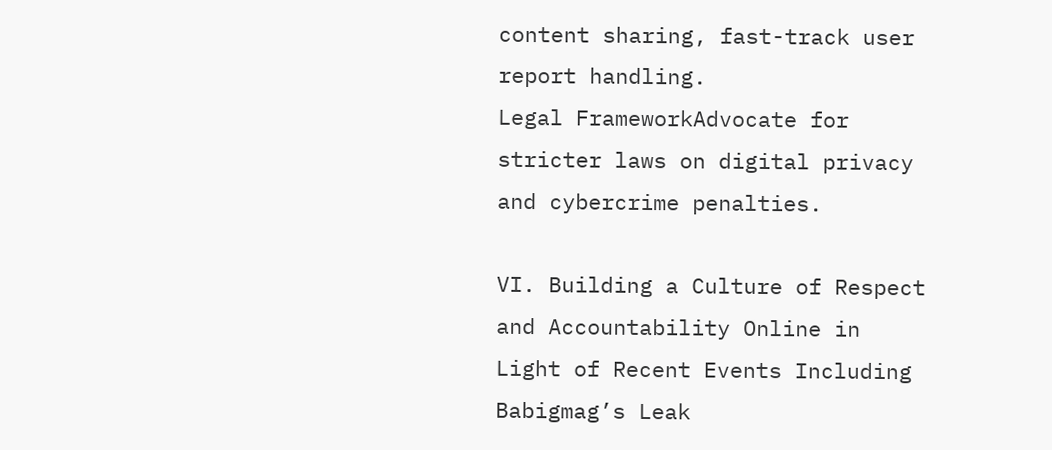content sharing, fast-track user report handling.
Legal FrameworkAdvocate for stricter laws on digital privacy and cybercrime penalties.

VI. Building a Culture of Respect and Accountability Online in Light of Recent Events Including Babigmag’s Leak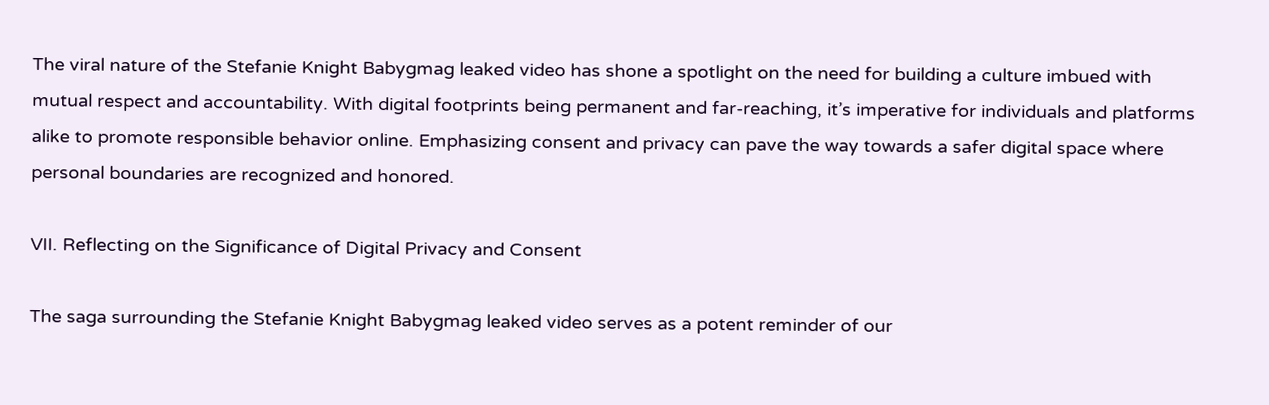The viral nature of the Stefanie Knight Babygmag leaked video has shone a spotlight on the need for building a culture imbued with mutual respect and accountability. With digital footprints being permanent and far-reaching, it’s imperative for individuals and platforms alike to promote responsible behavior online. Emphasizing consent and privacy can pave the way towards a safer digital space where personal boundaries are recognized and honored.

VII. Reflecting on the Significance of Digital Privacy and Consent

The saga surrounding the Stefanie Knight Babygmag leaked video serves as a potent reminder of our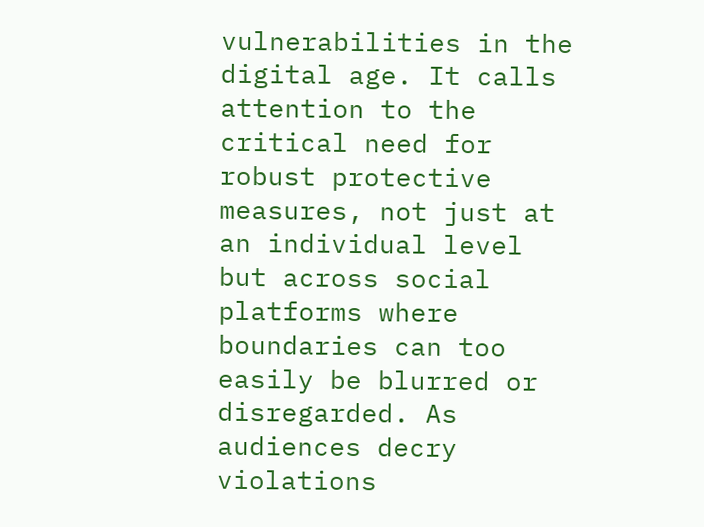vulnerabilities in the digital age. It calls attention to the critical need for robust protective measures, not just at an individual level but across social platforms where boundaries can too easily be blurred or disregarded. As audiences decry violations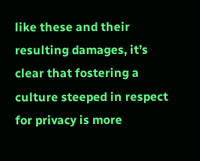like these and their resulting damages, it’s clear that fostering a culture steeped in respect for privacy is more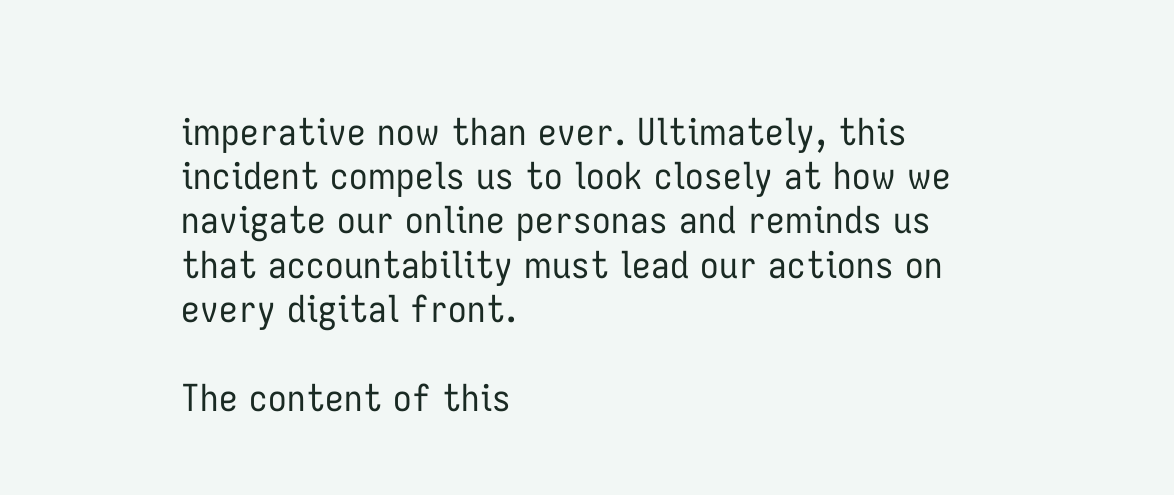imperative now than ever. Ultimately, this incident compels us to look closely at how we navigate our online personas and reminds us that accountability must lead our actions on every digital front.

The content of this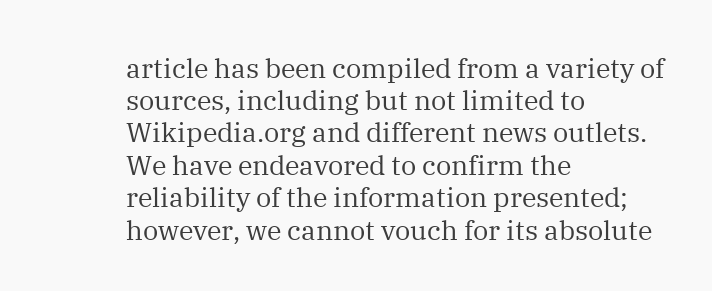article has been compiled from a variety of sources, including but not limited to Wikipedia.org and different news outlets. We have endeavored to confirm the reliability of the information presented; however, we cannot vouch for its absolute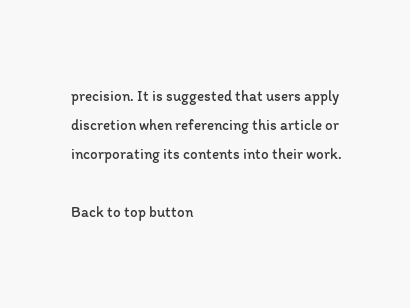precision. It is suggested that users apply discretion when referencing this article or incorporating its contents into their work.

Back to top button